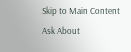Skip to Main Content
Ask About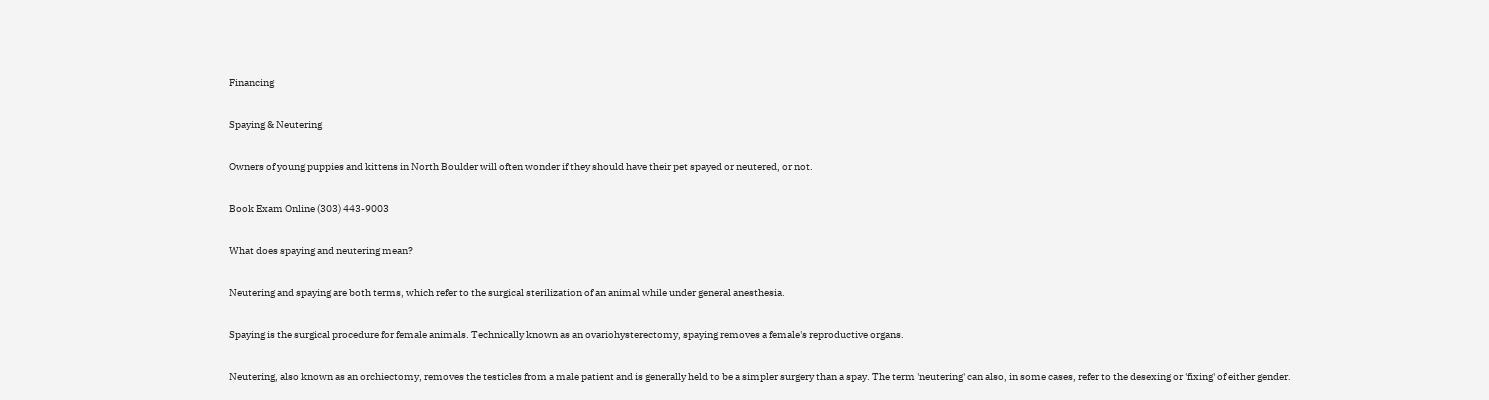Financing

Spaying & Neutering

Owners of young puppies and kittens in North Boulder will often wonder if they should have their pet spayed or neutered, or not.

Book Exam Online (303) 443-9003

What does spaying and neutering mean?

Neutering and spaying are both terms, which refer to the surgical sterilization of an animal while under general anesthesia.

Spaying is the surgical procedure for female animals. Technically known as an ovariohysterectomy, spaying removes a female's reproductive organs.

Neutering, also known as an orchiectomy, removes the testicles from a male patient and is generally held to be a simpler surgery than a spay. The term 'neutering' can also, in some cases, refer to the desexing or 'fixing' of either gender.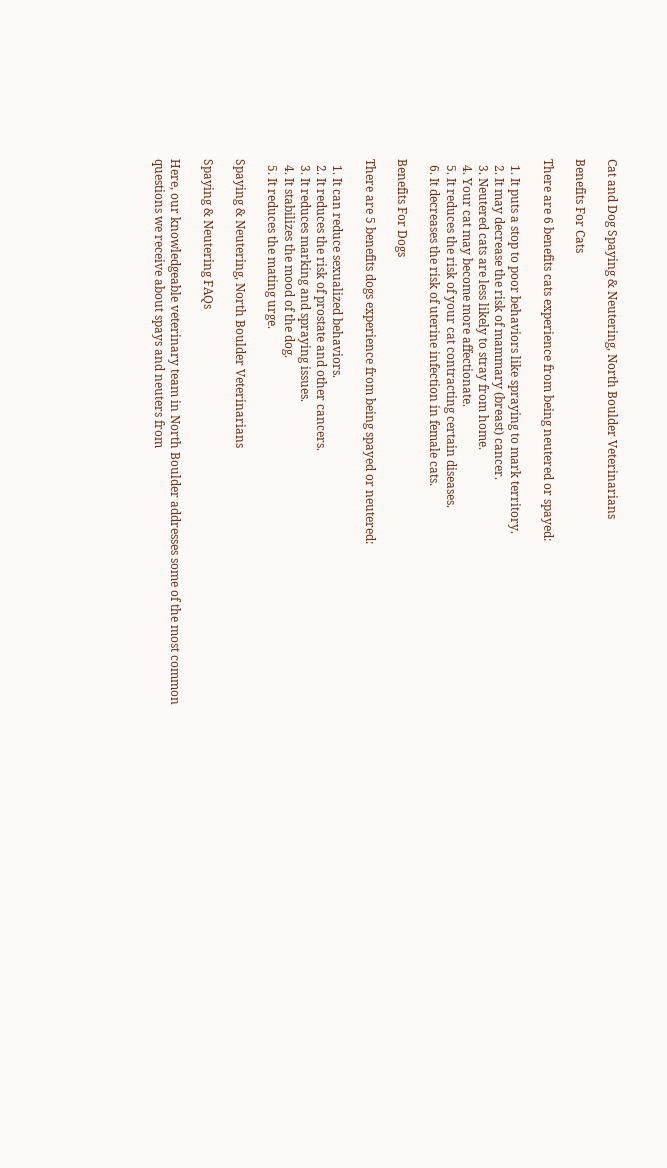Cat and Dog Spaying & Neutering, North Boulder Veterinarians

Benefits For Cats

There are 6 benefits cats experience from being neutered or spayed:

  1. It puts a stop to poor behaviors like spraying to mark territory.
  2. It may decrease the risk of mammary (breast) cancer.
  3. Neutered cats are less likely to stray from home.
  4. Your cat may become more affectionate.
  5. It reduces the risk of your cat contracting certain diseases.
  6. It decreases the risk of uterine infection in female cats.

Benefits For Dogs

There are 5 benefits dogs experience from being spayed or neutered:

  1. It can reduce sexualized behaviors.
  2. It reduces the risk of prostate and other cancers.
  3. It reduces marking and spraying issues.
  4. It stabilizes the mood of the dog.
  5. It reduces the mating urge.

Spaying & Neutering, North Boulder Veterinarians

Spaying & Neutering FAQs

Here, our knowledgeable veterinary team in North Boulder addresses some of the most common questions we receive about spays and neuters from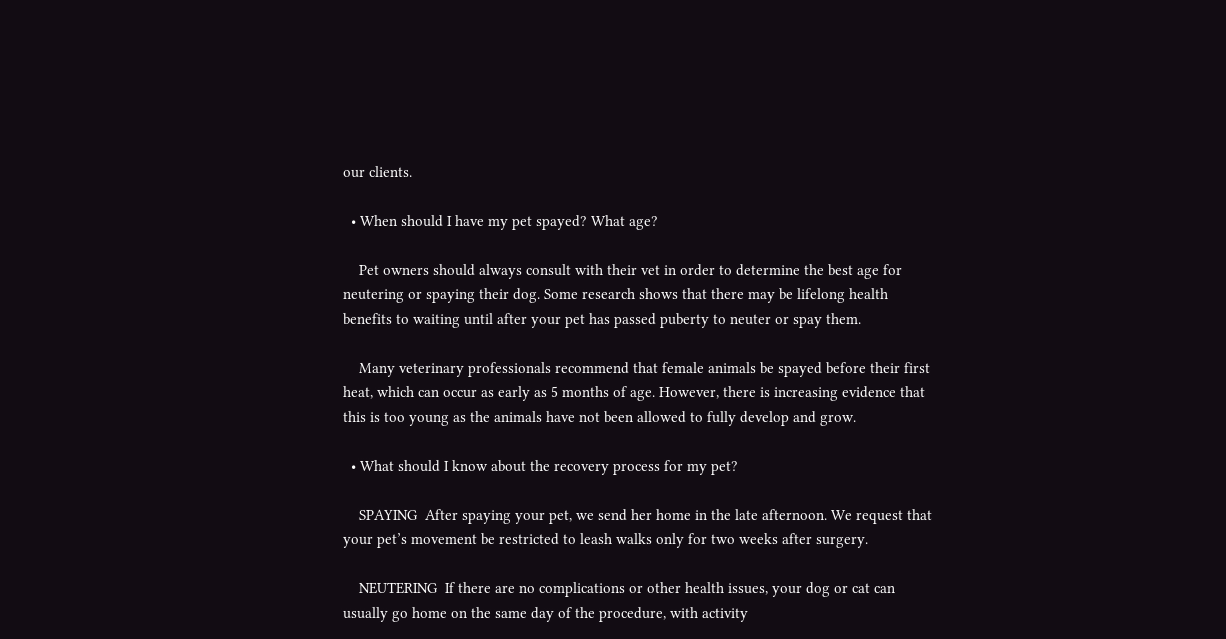our clients.

  • When should I have my pet spayed? What age?

    Pet owners should always consult with their vet in order to determine the best age for neutering or spaying their dog. Some research shows that there may be lifelong health benefits to waiting until after your pet has passed puberty to neuter or spay them.

    Many veterinary professionals recommend that female animals be spayed before their first heat, which can occur as early as 5 months of age. However, there is increasing evidence that this is too young as the animals have not been allowed to fully develop and grow.

  • What should I know about the recovery process for my pet?

    SPAYING  After spaying your pet, we send her home in the late afternoon. We request that your pet’s movement be restricted to leash walks only for two weeks after surgery.

    NEUTERING  If there are no complications or other health issues, your dog or cat can usually go home on the same day of the procedure, with activity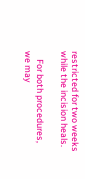restricted for two weeks while the incision heals.

    For both procedures, we may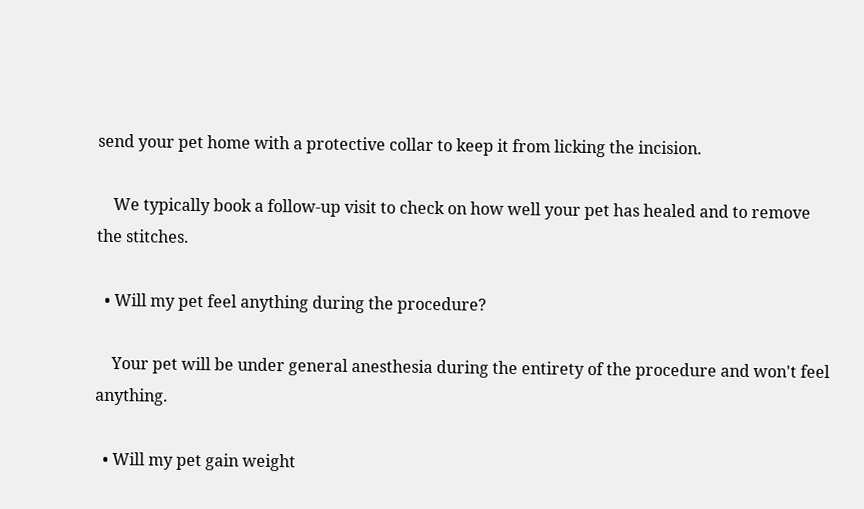send your pet home with a protective collar to keep it from licking the incision.

    We typically book a follow-up visit to check on how well your pet has healed and to remove the stitches.

  • Will my pet feel anything during the procedure?

    Your pet will be under general anesthesia during the entirety of the procedure and won't feel anything.

  • Will my pet gain weight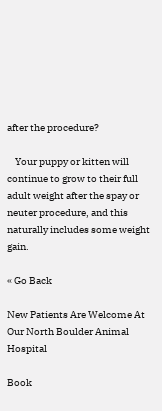after the procedure?

    Your puppy or kitten will continue to grow to their full adult weight after the spay or neuter procedure, and this naturally includes some weight gain.

« Go Back

New Patients Are Welcome At Our North Boulder Animal Hospital

Book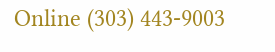Online (303) 443-9003